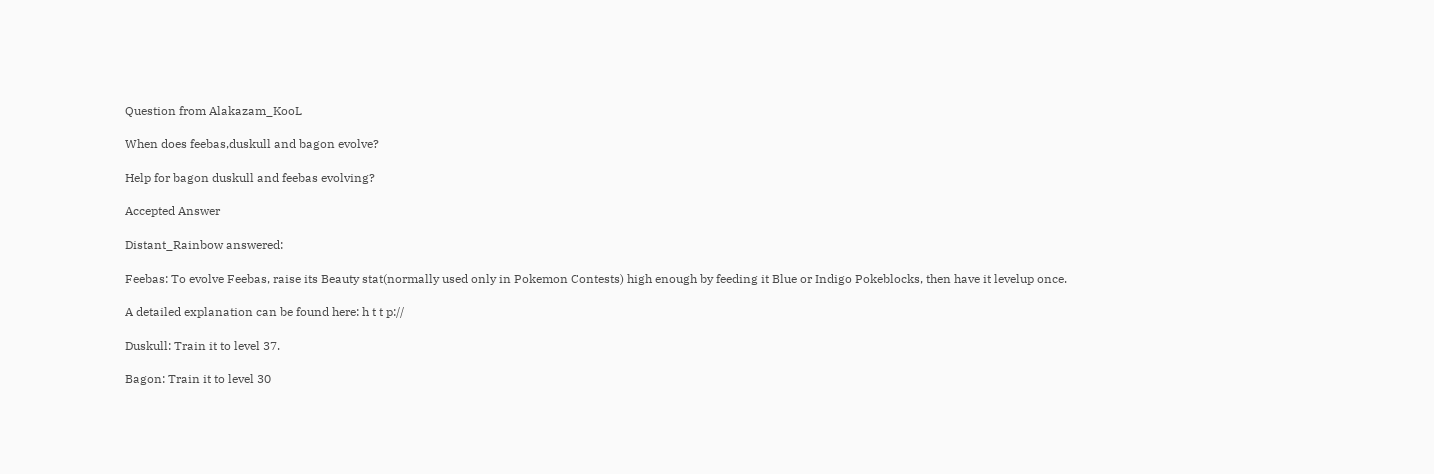Question from Alakazam_KooL

When does feebas,duskull and bagon evolve?

Help for bagon duskull and feebas evolving?

Accepted Answer

Distant_Rainbow answered:

Feebas: To evolve Feebas, raise its Beauty stat(normally used only in Pokemon Contests) high enough by feeding it Blue or Indigo Pokeblocks, then have it levelup once.

A detailed explanation can be found here: h t t p://

Duskull: Train it to level 37.

Bagon: Train it to level 30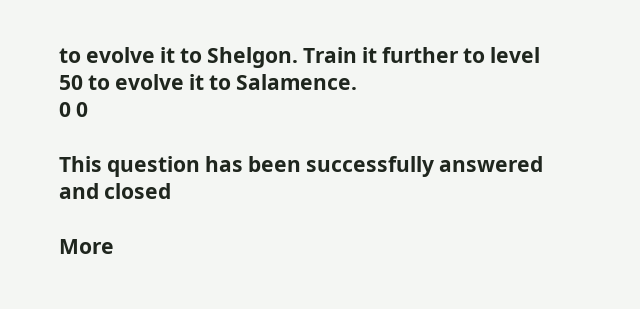to evolve it to Shelgon. Train it further to level 50 to evolve it to Salamence.
0 0

This question has been successfully answered and closed

More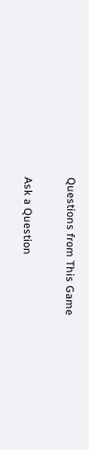Questions from This Game

Ask a Question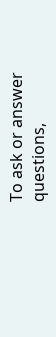To ask or answer questions,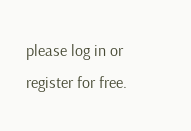please log in or register for free.